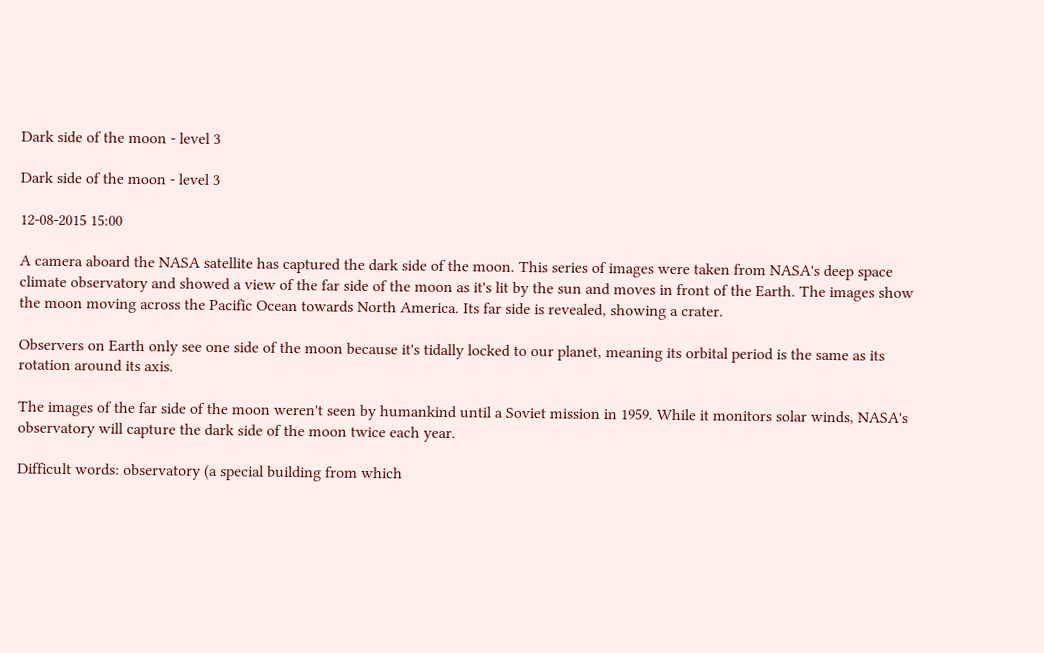Dark side of the moon - level 3

Dark side of the moon - level 3

12-08-2015 15:00

A camera aboard the NASA satellite has captured the dark side of the moon. This series of images were taken from NASA's deep space climate observatory and showed a view of the far side of the moon as it's lit by the sun and moves in front of the Earth. The images show the moon moving across the Pacific Ocean towards North America. Its far side is revealed, showing a crater.

Observers on Earth only see one side of the moon because it's tidally locked to our planet, meaning its orbital period is the same as its rotation around its axis.

The images of the far side of the moon weren't seen by humankind until a Soviet mission in 1959. While it monitors solar winds, NASA's observatory will capture the dark side of the moon twice each year.

Difficult words: observatory (a special building from which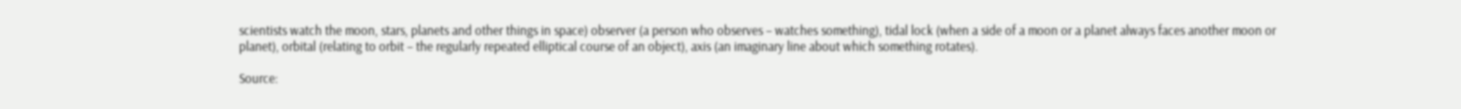scientists watch the moon, stars, planets and other things in space) observer (a person who observes – watches something), tidal lock (when a side of a moon or a planet always faces another moon or planet), orbital (relating to orbit – the regularly repeated elliptical course of an object), axis (an imaginary line about which something rotates).

Source: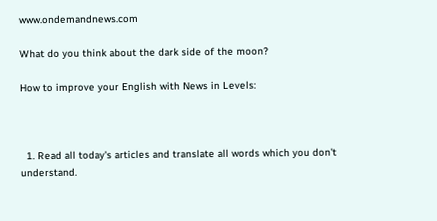www.ondemandnews.com

What do you think about the dark side of the moon?

How to improve your English with News in Levels:



  1. Read all today's articles and translate all words which you don't understand.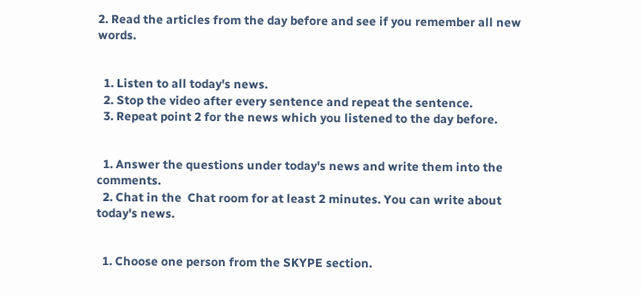2. Read the articles from the day before and see if you remember all new words.


  1. Listen to all today's news.
  2. Stop the video after every sentence and repeat the sentence.
  3. Repeat point 2 for the news which you listened to the day before.


  1. Answer the questions under today's news and write them into the comments.
  2. Chat in the  Chat room for at least 2 minutes. You can write about today's news.


  1. Choose one person from the SKYPE section.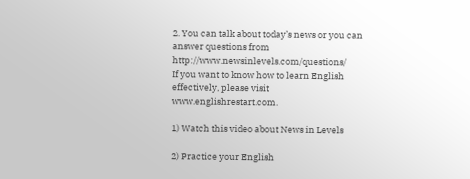2. You can talk about today’s news or you can answer questions from  http://www.newsinlevels.com/questions/
If you want to know how to learn English effectively, please visit www.englishrestart.com.

1) Watch this video about News in Levels

2) Practice your English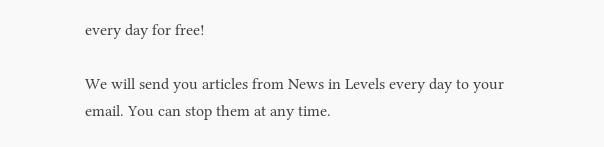every day for free!

We will send you articles from News in Levels every day to your email. You can stop them at any time.